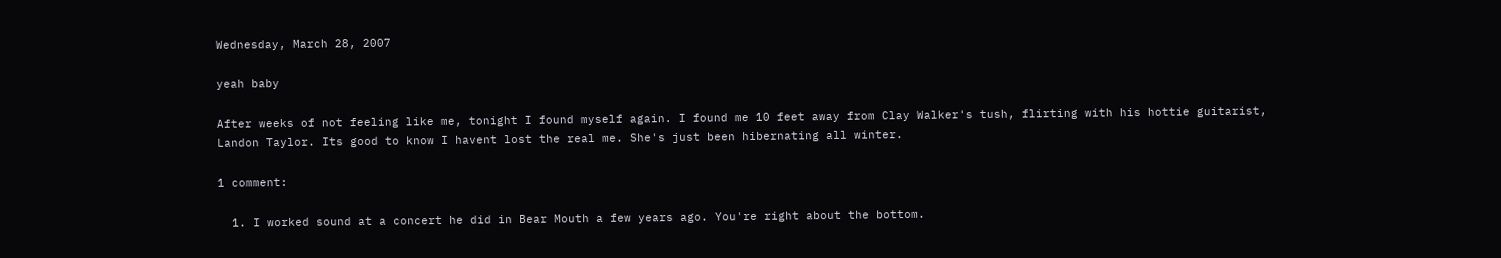Wednesday, March 28, 2007

yeah baby

After weeks of not feeling like me, tonight I found myself again. I found me 10 feet away from Clay Walker's tush, flirting with his hottie guitarist, Landon Taylor. Its good to know I havent lost the real me. She's just been hibernating all winter.

1 comment:

  1. I worked sound at a concert he did in Bear Mouth a few years ago. You're right about the bottom.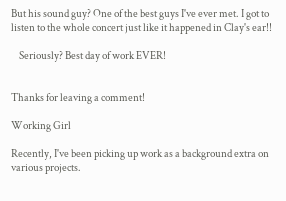But his sound guy? One of the best guys I've ever met. I got to listen to the whole concert just like it happened in Clay's ear!!

    Seriously? Best day of work EVER!


Thanks for leaving a comment!

Working Girl

Recently, I've been picking up work as a background extra on various projects.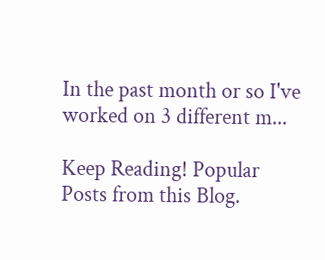In the past month or so I've worked on 3 different m...

Keep Reading! Popular Posts from this Blog.